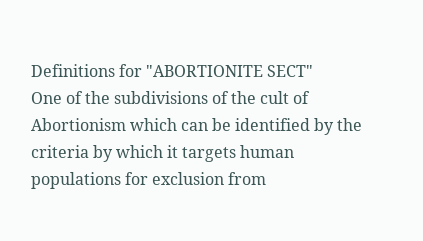Definitions for "ABORTIONITE SECT"
One of the subdivisions of the cult of Abortionism which can be identified by the criteria by which it targets human populations for exclusion from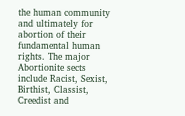the human community and ultimately for abortion of their fundamental human rights. The major Abortionite sects include Racist, Sexist, Birthist, Classist, Creedist and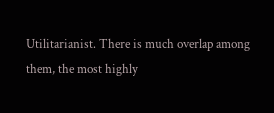Utilitarianist. There is much overlap among them, the most highly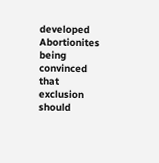developed Abortionites being convinced that exclusion should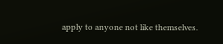apply to anyone not like themselves.